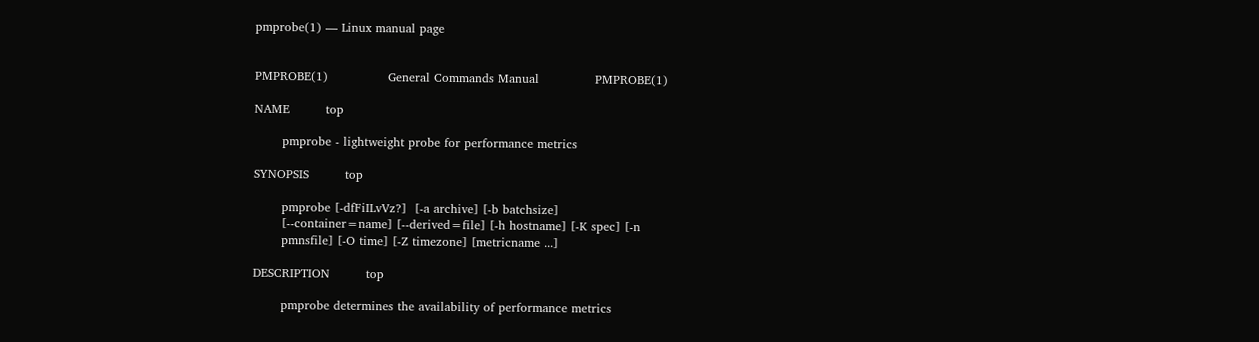pmprobe(1) — Linux manual page


PMPROBE(1)               General Commands Manual              PMPROBE(1)

NAME         top

       pmprobe - lightweight probe for performance metrics

SYNOPSIS         top

       pmprobe [-dfFiILvVz?]  [-a archive] [-b batchsize]
       [--container=name] [--derived=file] [-h hostname] [-K spec] [-n
       pmnsfile] [-O time] [-Z timezone] [metricname ...]

DESCRIPTION         top

       pmprobe determines the availability of performance metrics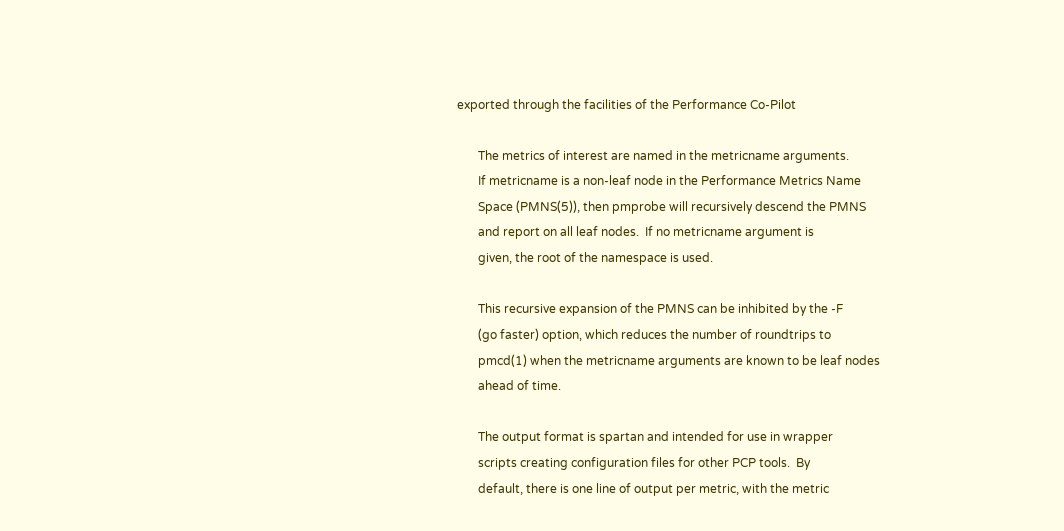exported through the facilities of the Performance Co-Pilot

       The metrics of interest are named in the metricname arguments.
       If metricname is a non-leaf node in the Performance Metrics Name
       Space (PMNS(5)), then pmprobe will recursively descend the PMNS
       and report on all leaf nodes.  If no metricname argument is
       given, the root of the namespace is used.

       This recursive expansion of the PMNS can be inhibited by the -F
       (go faster) option, which reduces the number of roundtrips to
       pmcd(1) when the metricname arguments are known to be leaf nodes
       ahead of time.

       The output format is spartan and intended for use in wrapper
       scripts creating configuration files for other PCP tools.  By
       default, there is one line of output per metric, with the metric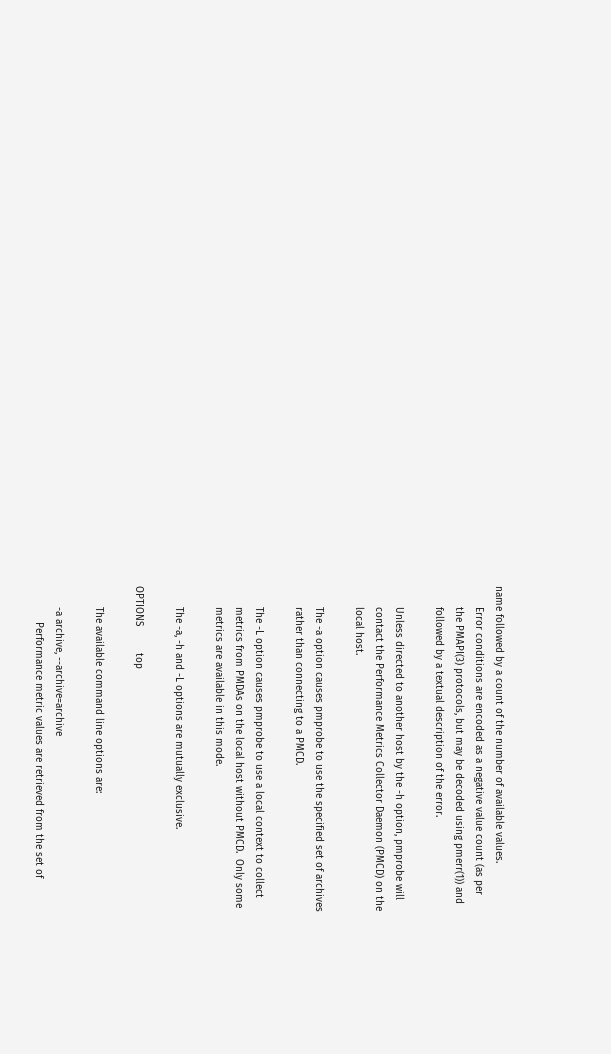name followed by a count of the number of available values.
       Error conditions are encoded as a negative value count (as per
       the PMAPI(3) protocols, but may be decoded using pmerr(1)) and
       followed by a textual description of the error.

       Unless directed to another host by the -h option, pmprobe will
       contact the Performance Metrics Collector Daemon (PMCD) on the
       local host.

       The -a option causes pmprobe to use the specified set of archives
       rather than connecting to a PMCD.

       The -L option causes pmprobe to use a local context to collect
       metrics from PMDAs on the local host without PMCD.  Only some
       metrics are available in this mode.

       The -a, -h and -L options are mutually exclusive.

OPTIONS         top

       The available command line options are:

       -a archive, --archive=archive
            Performance metric values are retrieved from the set of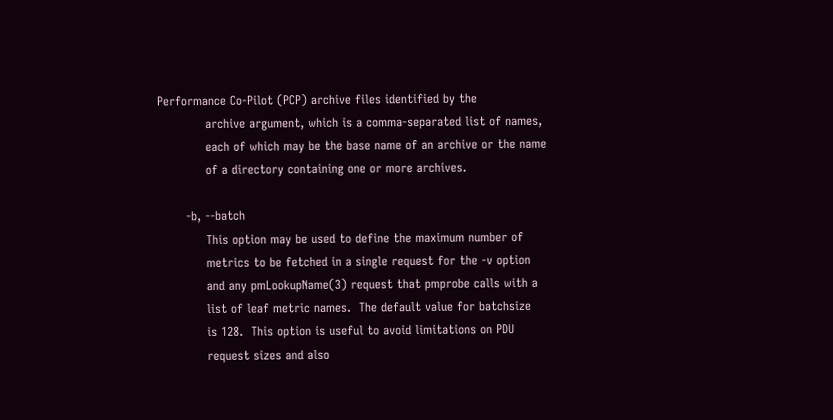Performance Co-Pilot (PCP) archive files identified by the
            archive argument, which is a comma-separated list of names,
            each of which may be the base name of an archive or the name
            of a directory containing one or more archives.

       -b, --batch
            This option may be used to define the maximum number of
            metrics to be fetched in a single request for the -v option
            and any pmLookupName(3) request that pmprobe calls with a
            list of leaf metric names.  The default value for batchsize
            is 128.  This option is useful to avoid limitations on PDU
            request sizes and also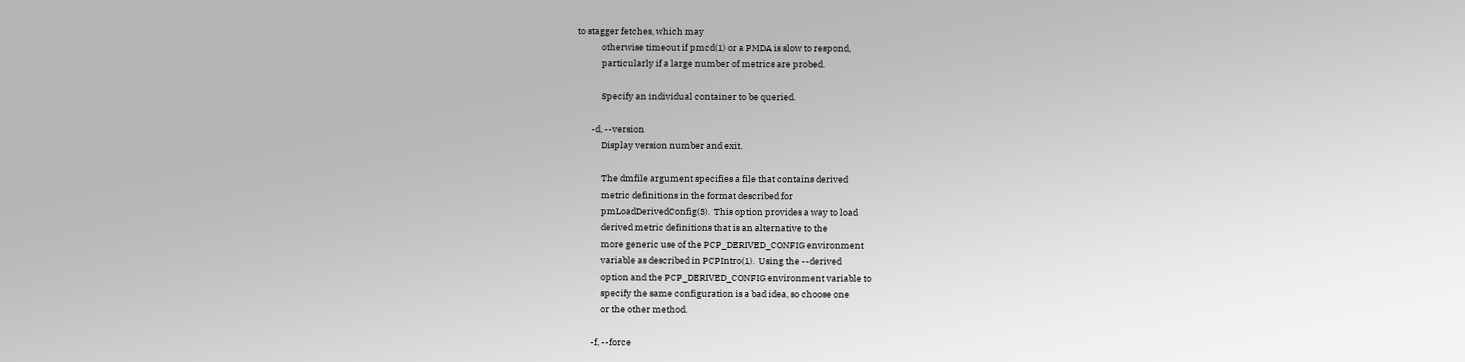to stagger fetches, which may
            otherwise timeout if pmcd(1) or a PMDA is slow to respond,
            particularly if a large number of metrics are probed.

            Specify an individual container to be queried.

       -d, --version
            Display version number and exit.

            The dmfile argument specifies a file that contains derived
            metric definitions in the format described for
            pmLoadDerivedConfig(3).  This option provides a way to load
            derived metric definitions that is an alternative to the
            more generic use of the PCP_DERIVED_CONFIG environment
            variable as described in PCPIntro(1).  Using the --derived
            option and the PCP_DERIVED_CONFIG environment variable to
            specify the same configuration is a bad idea, so choose one
            or the other method.

       -f, --force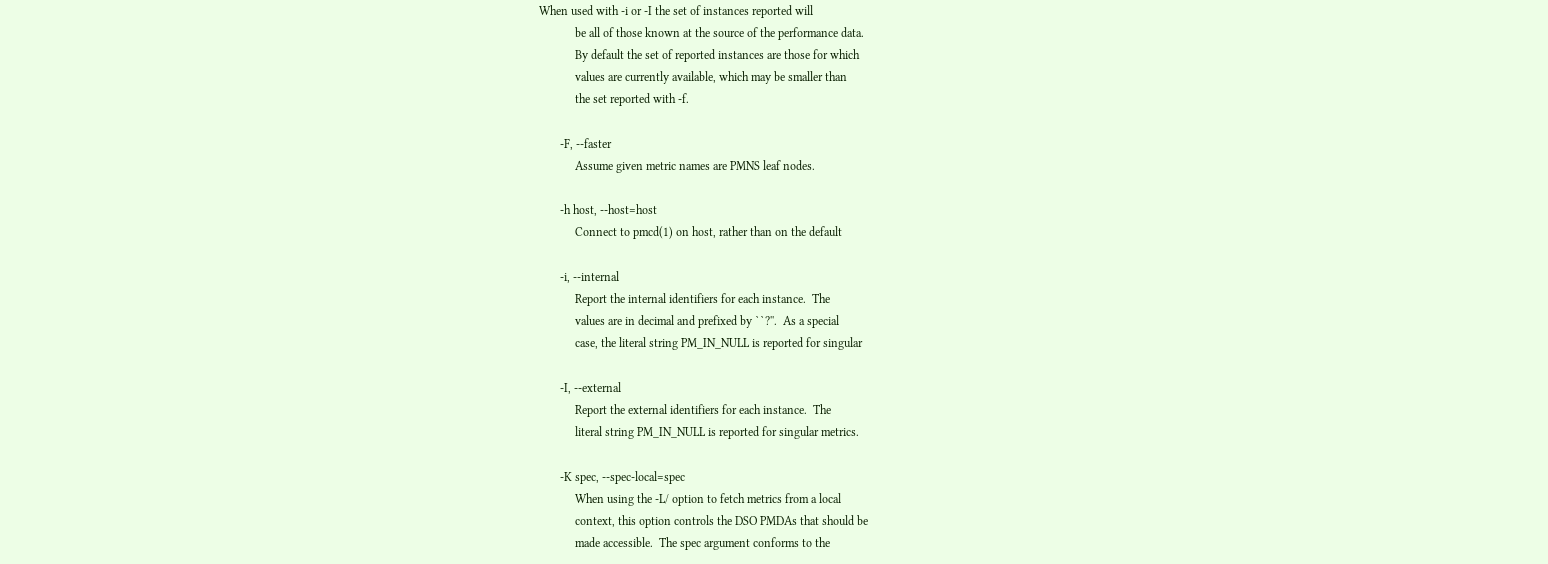When used with -i or -I the set of instances reported will
            be all of those known at the source of the performance data.
            By default the set of reported instances are those for which
            values are currently available, which may be smaller than
            the set reported with -f.

       -F, --faster
            Assume given metric names are PMNS leaf nodes.

       -h host, --host=host
            Connect to pmcd(1) on host, rather than on the default

       -i, --internal
            Report the internal identifiers for each instance.  The
            values are in decimal and prefixed by ``?''.  As a special
            case, the literal string PM_IN_NULL is reported for singular

       -I, --external
            Report the external identifiers for each instance.  The
            literal string PM_IN_NULL is reported for singular metrics.

       -K spec, --spec-local=spec
            When using the -L/ option to fetch metrics from a local
            context, this option controls the DSO PMDAs that should be
            made accessible.  The spec argument conforms to the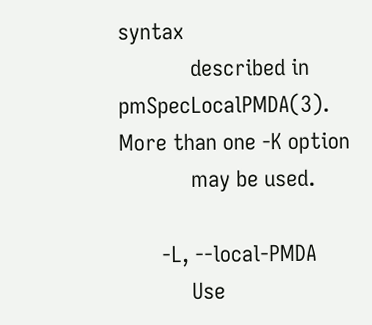syntax
            described in pmSpecLocalPMDA(3).  More than one -K option
            may be used.

       -L, --local-PMDA
            Use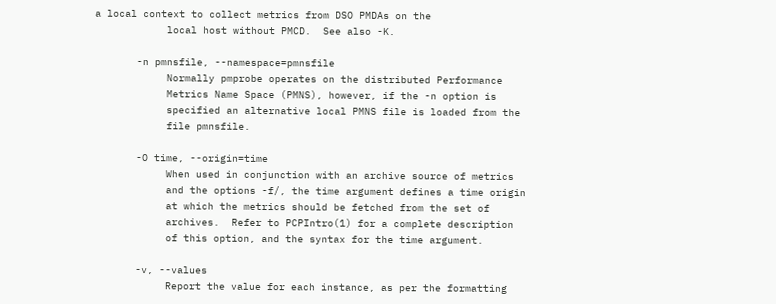a local context to collect metrics from DSO PMDAs on the
            local host without PMCD.  See also -K.

       -n pmnsfile, --namespace=pmnsfile
            Normally pmprobe operates on the distributed Performance
            Metrics Name Space (PMNS), however, if the -n option is
            specified an alternative local PMNS file is loaded from the
            file pmnsfile.

       -O time, --origin=time
            When used in conjunction with an archive source of metrics
            and the options -f/, the time argument defines a time origin
            at which the metrics should be fetched from the set of
            archives.  Refer to PCPIntro(1) for a complete description
            of this option, and the syntax for the time argument.

       -v, --values
            Report the value for each instance, as per the formatting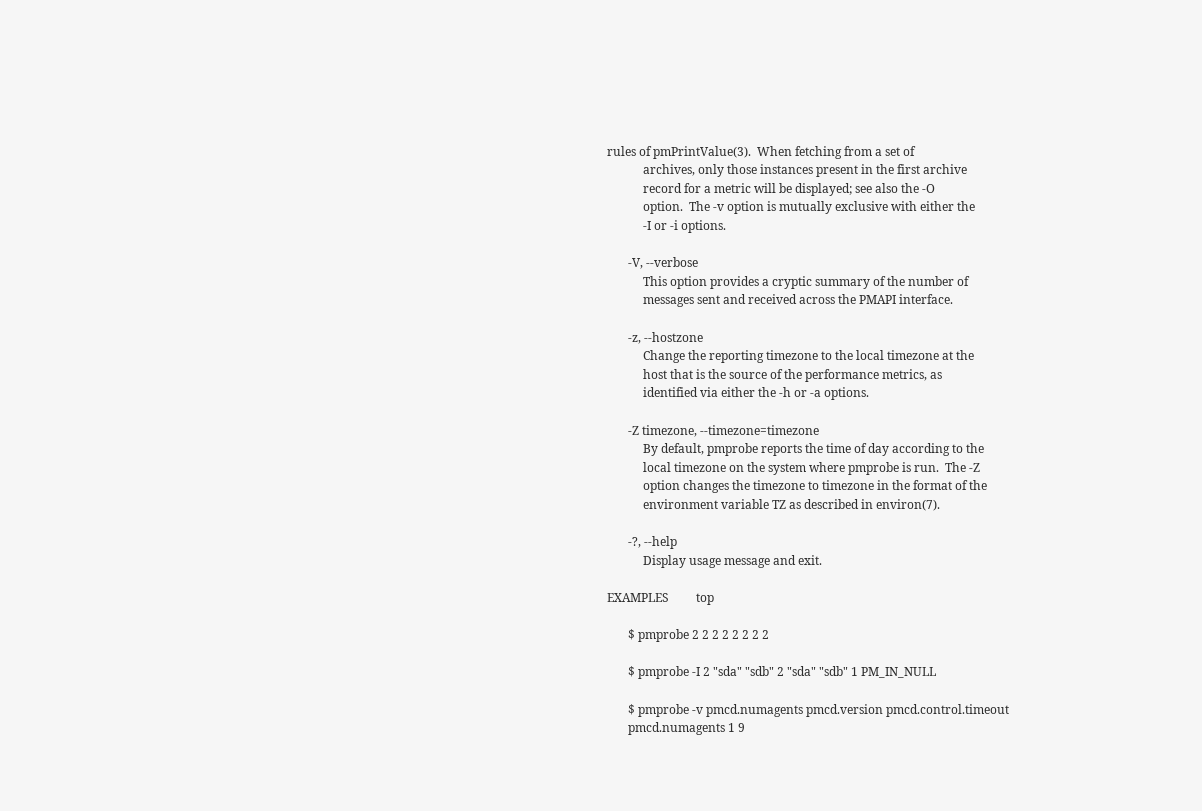rules of pmPrintValue(3).  When fetching from a set of
            archives, only those instances present in the first archive
            record for a metric will be displayed; see also the -O
            option.  The -v option is mutually exclusive with either the
            -I or -i options.

       -V, --verbose
            This option provides a cryptic summary of the number of
            messages sent and received across the PMAPI interface.

       -z, --hostzone
            Change the reporting timezone to the local timezone at the
            host that is the source of the performance metrics, as
            identified via either the -h or -a options.

       -Z timezone, --timezone=timezone
            By default, pmprobe reports the time of day according to the
            local timezone on the system where pmprobe is run.  The -Z
            option changes the timezone to timezone in the format of the
            environment variable TZ as described in environ(7).

       -?, --help
            Display usage message and exit.

EXAMPLES         top

       $ pmprobe 2 2 2 2 2 2 2 2

       $ pmprobe -I 2 "sda" "sdb" 2 "sda" "sdb" 1 PM_IN_NULL

       $ pmprobe -v pmcd.numagents pmcd.version pmcd.control.timeout
       pmcd.numagents 1 9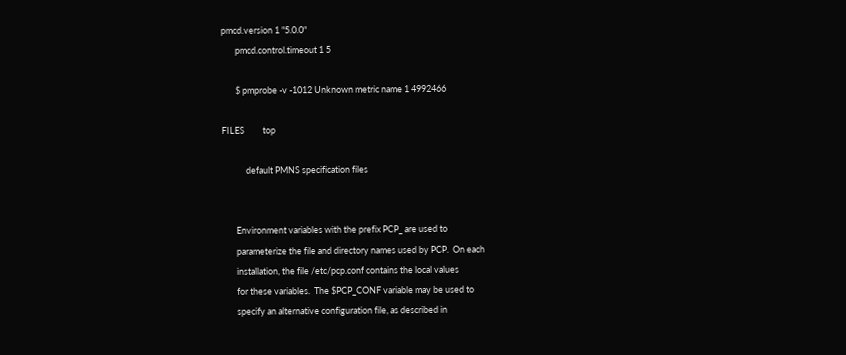pmcd.version 1 "5.0.0"
       pmcd.control.timeout 1 5

       $ pmprobe -v -1012 Unknown metric name 1 4992466

FILES         top

            default PMNS specification files


       Environment variables with the prefix PCP_ are used to
       parameterize the file and directory names used by PCP.  On each
       installation, the file /etc/pcp.conf contains the local values
       for these variables.  The $PCP_CONF variable may be used to
       specify an alternative configuration file, as described in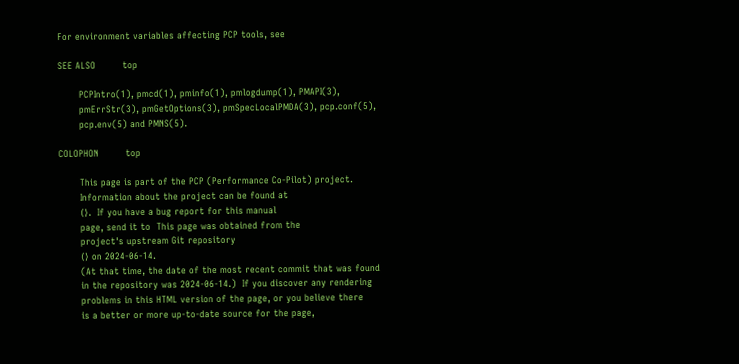For environment variables affecting PCP tools, see

SEE ALSO         top

       PCPIntro(1), pmcd(1), pminfo(1), pmlogdump(1), PMAPI(3),
       pmErrStr(3), pmGetOptions(3), pmSpecLocalPMDA(3), pcp.conf(5),
       pcp.env(5) and PMNS(5).

COLOPHON         top

       This page is part of the PCP (Performance Co-Pilot) project.
       Information about the project can be found at
       ⟨⟩.  If you have a bug report for this manual
       page, send it to  This page was obtained from the
       project's upstream Git repository
       ⟨⟩ on 2024-06-14.
       (At that time, the date of the most recent commit that was found
       in the repository was 2024-06-14.)  If you discover any rendering
       problems in this HTML version of the page, or you believe there
       is a better or more up-to-date source for the page,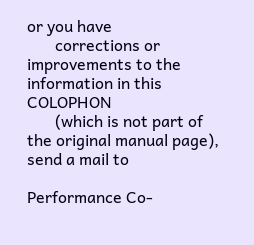or you have
       corrections or improvements to the information in this COLOPHON
       (which is not part of the original manual page), send a mail to

Performance Co-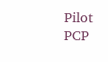Pilot               PCP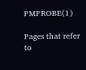PMPROBE(1)

Pages that refer to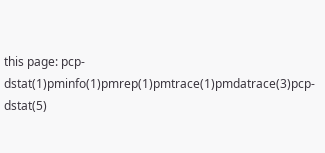this page: pcp-dstat(1)pminfo(1)pmrep(1)pmtrace(1)pmdatrace(3)pcp-dstat(5)